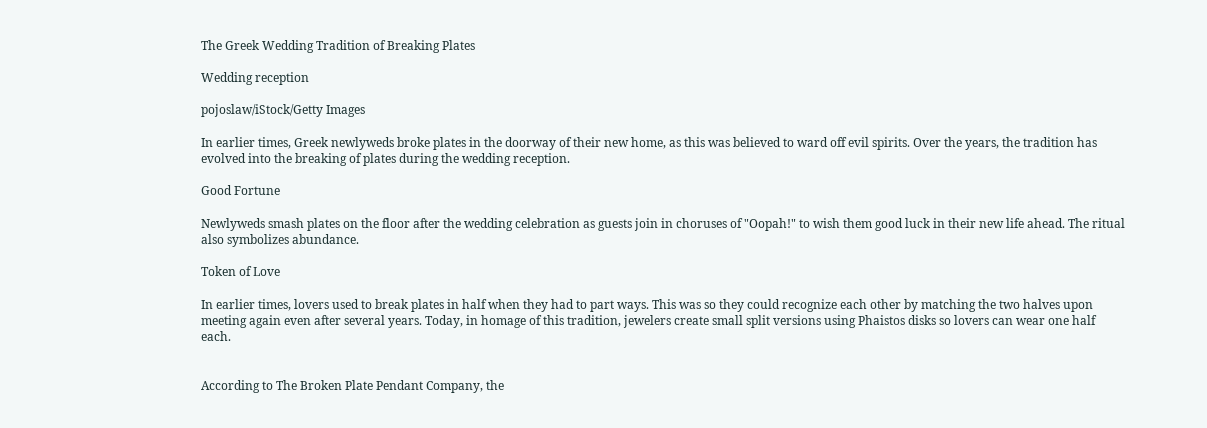The Greek Wedding Tradition of Breaking Plates

Wedding reception

pojoslaw/iStock/Getty Images

In earlier times, Greek newlyweds broke plates in the doorway of their new home, as this was believed to ward off evil spirits. Over the years, the tradition has evolved into the breaking of plates during the wedding reception.

Good Fortune

Newlyweds smash plates on the floor after the wedding celebration as guests join in choruses of "Oopah!" to wish them good luck in their new life ahead. The ritual also symbolizes abundance.

Token of Love

In earlier times, lovers used to break plates in half when they had to part ways. This was so they could recognize each other by matching the two halves upon meeting again even after several years. Today, in homage of this tradition, jewelers create small split versions using Phaistos disks so lovers can wear one half each.


According to The Broken Plate Pendant Company, the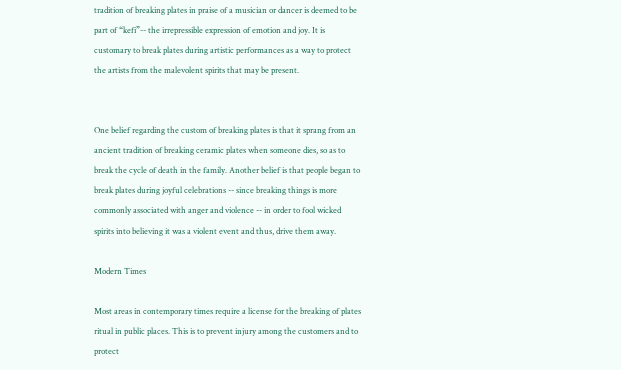tradition of breaking plates in praise of a musician or dancer is deemed to be part of “kefi”-- the irrepressible expression of emotion and joy. It is customary to break plates during artistic performances as a way to protect the artists from the malevolent spirits that may be present.


One belief regarding the custom of breaking plates is that it sprang from an ancient tradition of breaking ceramic plates when someone dies, so as to break the cycle of death in the family. Another belief is that people began to break plates during joyful celebrations -- since breaking things is more commonly associated with anger and violence -- in order to fool wicked spirits into believing it was a violent event and thus, drive them away.

Modern Times

Most areas in contemporary times require a license for the breaking of plates ritual in public places. This is to prevent injury among the customers and to protect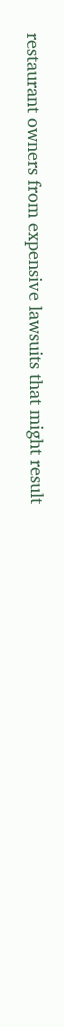restaurant owners from expensive lawsuits that might result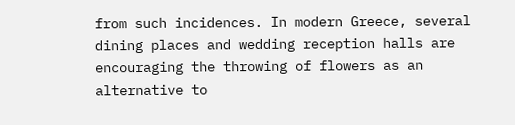from such incidences. In modern Greece, several dining places and wedding reception halls are encouraging the throwing of flowers as an alternative to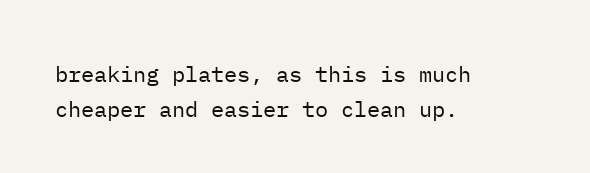breaking plates, as this is much cheaper and easier to clean up.